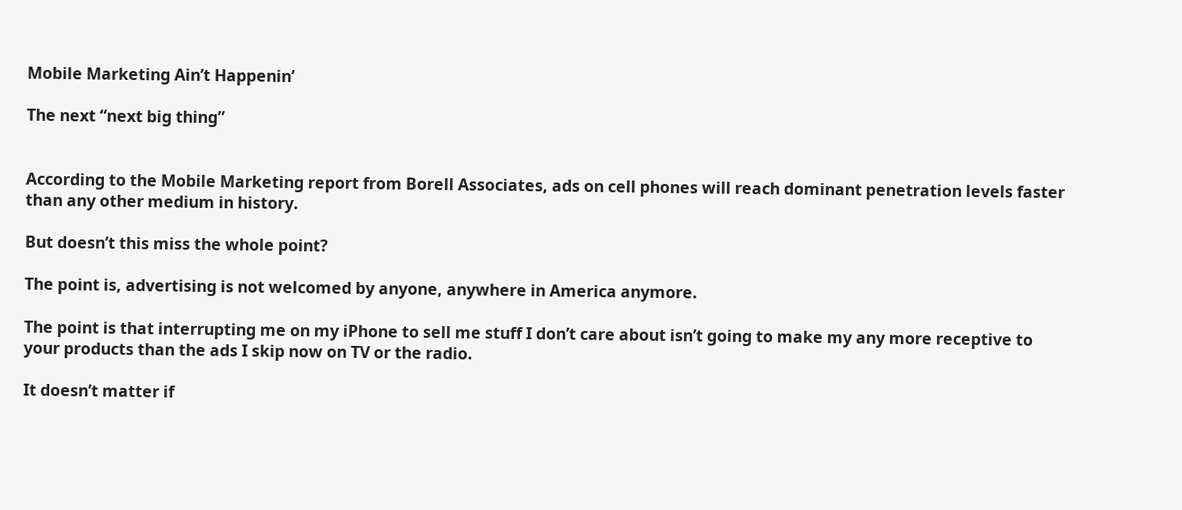Mobile Marketing Ain’t Happenin’

The next “next big thing”


According to the Mobile Marketing report from Borell Associates, ads on cell phones will reach dominant penetration levels faster than any other medium in history.

But doesn’t this miss the whole point?

The point is, advertising is not welcomed by anyone, anywhere in America anymore.

The point is that interrupting me on my iPhone to sell me stuff I don’t care about isn’t going to make my any more receptive to your products than the ads I skip now on TV or the radio.

It doesn’t matter if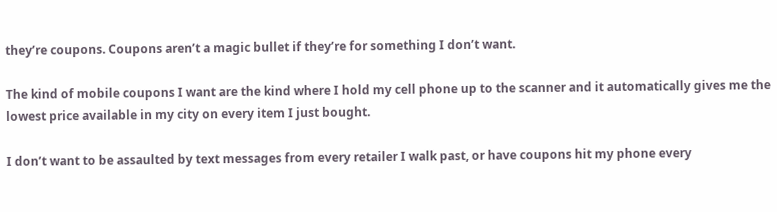they’re coupons. Coupons aren’t a magic bullet if they’re for something I don’t want.

The kind of mobile coupons I want are the kind where I hold my cell phone up to the scanner and it automatically gives me the lowest price available in my city on every item I just bought.

I don’t want to be assaulted by text messages from every retailer I walk past, or have coupons hit my phone every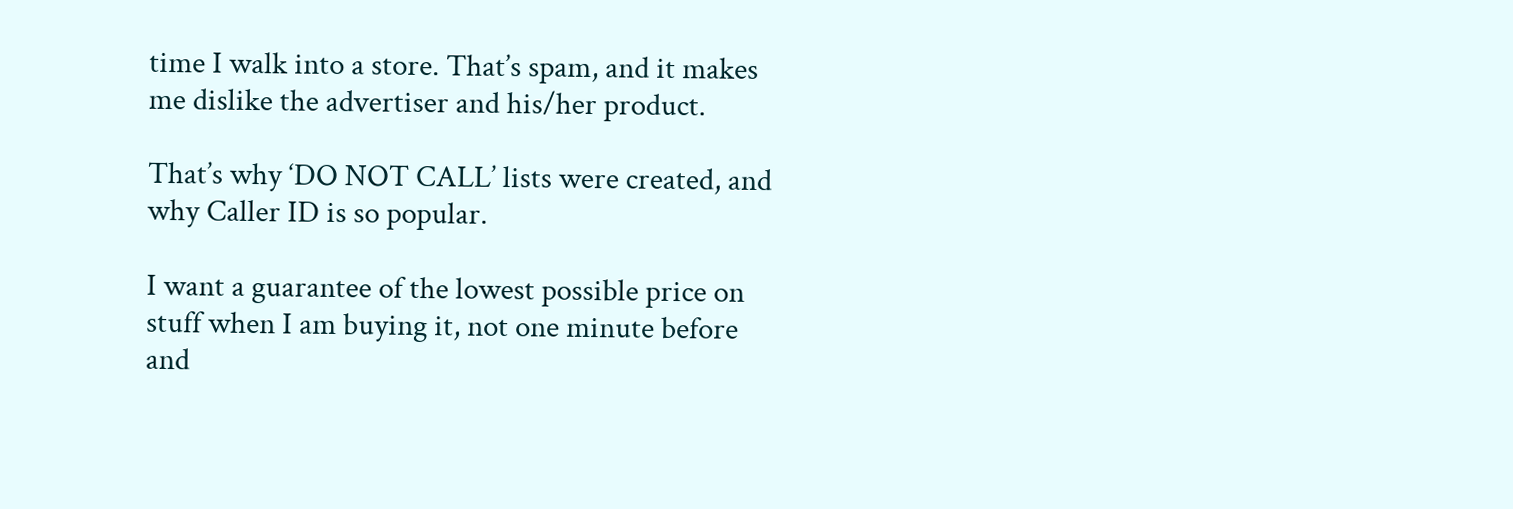time I walk into a store. That’s spam, and it makes me dislike the advertiser and his/her product.

That’s why ‘DO NOT CALL’ lists were created, and why Caller ID is so popular.

I want a guarantee of the lowest possible price on stuff when I am buying it, not one minute before and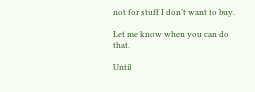not for stuff I don’t want to buy.

Let me know when you can do that.

Until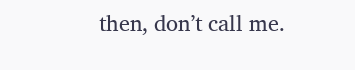then, don’t call me.